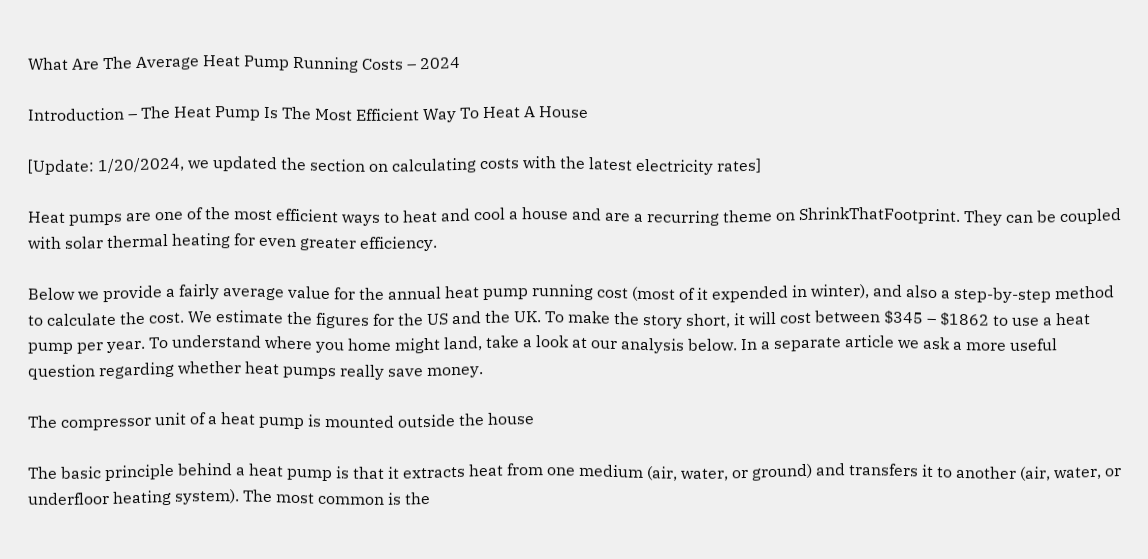What Are The Average Heat Pump Running Costs – 2024

Introduction – The Heat Pump Is The Most Efficient Way To Heat A House

[Update: 1/20/2024, we updated the section on calculating costs with the latest electricity rates]

Heat pumps are one of the most efficient ways to heat and cool a house and are a recurring theme on ShrinkThatFootprint. They can be coupled with solar thermal heating for even greater efficiency.

Below we provide a fairly average value for the annual heat pump running cost (most of it expended in winter), and also a step-by-step method to calculate the cost. We estimate the figures for the US and the UK. To make the story short, it will cost between $345 – $1862 to use a heat pump per year. To understand where you home might land, take a look at our analysis below. In a separate article we ask a more useful question regarding whether heat pumps really save money.

The compressor unit of a heat pump is mounted outside the house

The basic principle behind a heat pump is that it extracts heat from one medium (air, water, or ground) and transfers it to another (air, water, or underfloor heating system). The most common is the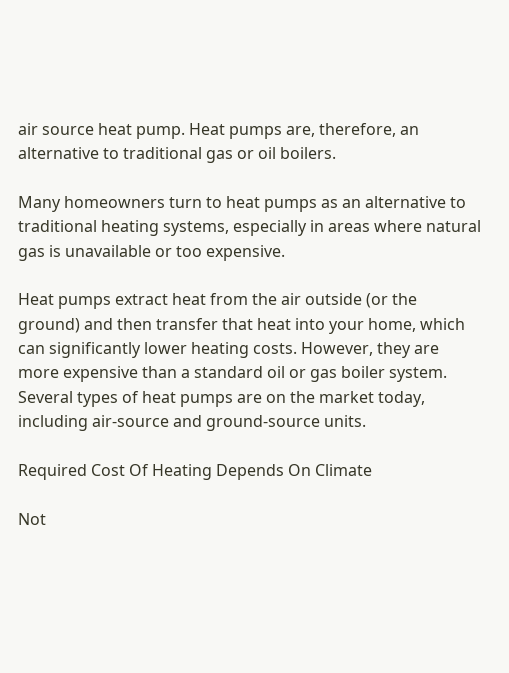air source heat pump. Heat pumps are, therefore, an alternative to traditional gas or oil boilers.

Many homeowners turn to heat pumps as an alternative to traditional heating systems, especially in areas where natural gas is unavailable or too expensive.

Heat pumps extract heat from the air outside (or the ground) and then transfer that heat into your home, which can significantly lower heating costs. However, they are more expensive than a standard oil or gas boiler system. Several types of heat pumps are on the market today, including air-source and ground-source units.

Required Cost Of Heating Depends On Climate

Not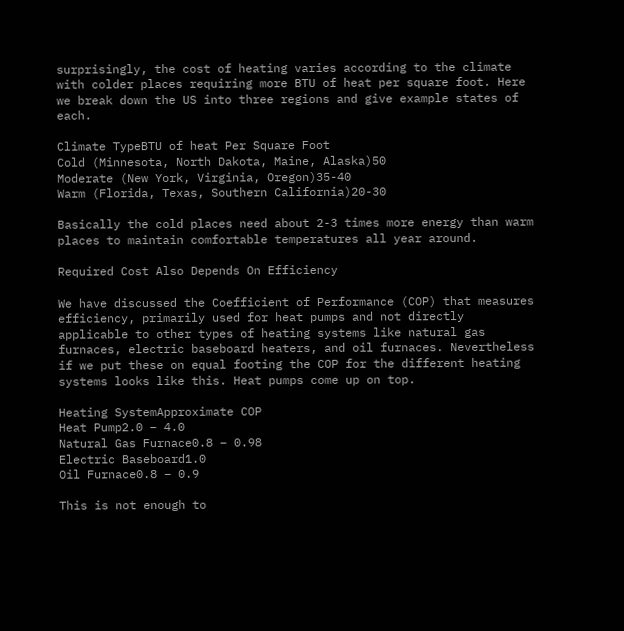surprisingly, the cost of heating varies according to the climate with colder places requiring more BTU of heat per square foot. Here we break down the US into three regions and give example states of each.

Climate TypeBTU of heat Per Square Foot
Cold (Minnesota, North Dakota, Maine, Alaska)50
Moderate (New York, Virginia, Oregon)35-40
Warm (Florida, Texas, Southern California)20-30

Basically the cold places need about 2-3 times more energy than warm places to maintain comfortable temperatures all year around.

Required Cost Also Depends On Efficiency

We have discussed the Coefficient of Performance (COP) that measures efficiency, primarily used for heat pumps and not directly applicable to other types of heating systems like natural gas furnaces, electric baseboard heaters, and oil furnaces. Nevertheless if we put these on equal footing the COP for the different heating systems looks like this. Heat pumps come up on top.

Heating SystemApproximate COP
Heat Pump2.0 – 4.0
Natural Gas Furnace0.8 – 0.98
Electric Baseboard1.0
Oil Furnace0.8 – 0.9

This is not enough to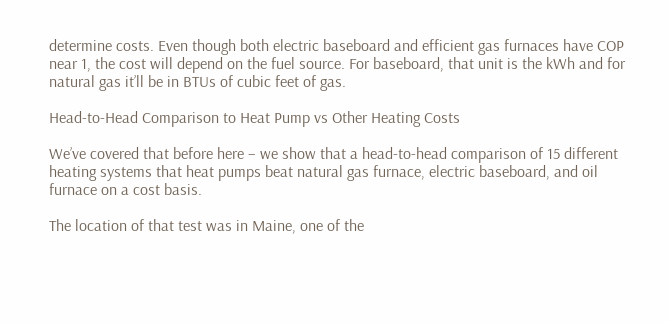determine costs. Even though both electric baseboard and efficient gas furnaces have COP near 1, the cost will depend on the fuel source. For baseboard, that unit is the kWh and for natural gas it’ll be in BTUs of cubic feet of gas.

Head-to-Head Comparison to Heat Pump vs Other Heating Costs

We’ve covered that before here – we show that a head-to-head comparison of 15 different heating systems that heat pumps beat natural gas furnace, electric baseboard, and oil furnace on a cost basis.

The location of that test was in Maine, one of the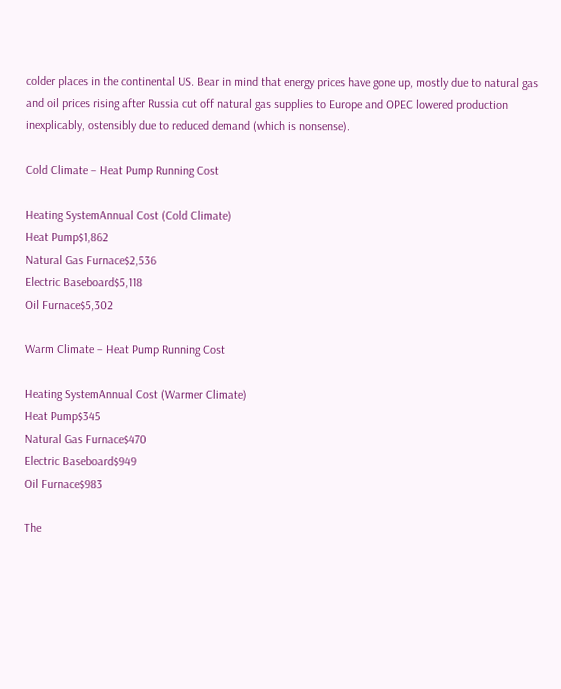colder places in the continental US. Bear in mind that energy prices have gone up, mostly due to natural gas and oil prices rising after Russia cut off natural gas supplies to Europe and OPEC lowered production inexplicably, ostensibly due to reduced demand (which is nonsense).

Cold Climate – Heat Pump Running Cost

Heating SystemAnnual Cost (Cold Climate)
Heat Pump$1,862
Natural Gas Furnace$2,536
Electric Baseboard$5,118
Oil Furnace$5,302

Warm Climate – Heat Pump Running Cost

Heating SystemAnnual Cost (Warmer Climate)
Heat Pump$345
Natural Gas Furnace$470
Electric Baseboard$949
Oil Furnace$983

The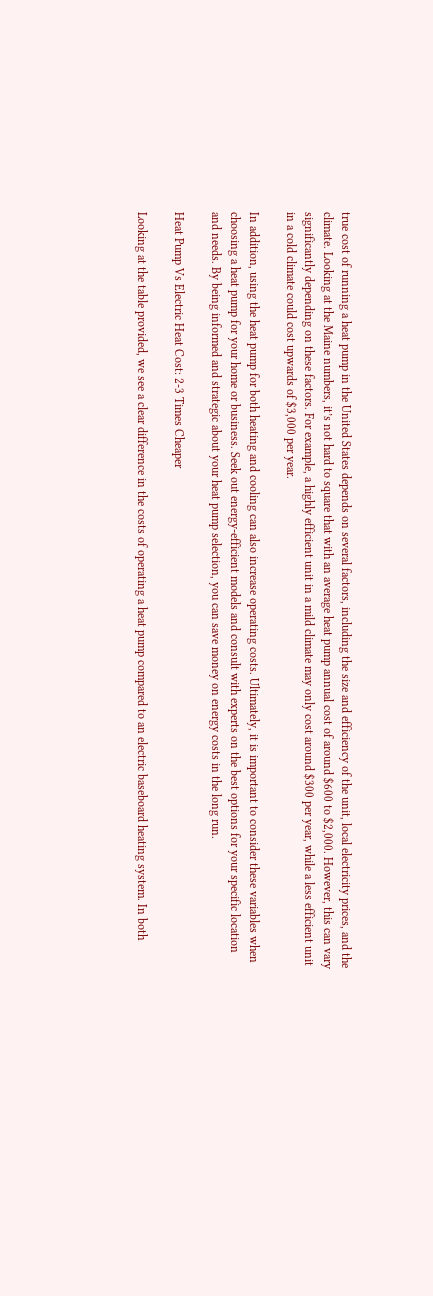true cost of running a heat pump in the United States depends on several factors, including the size and efficiency of the unit, local electricity prices, and the climate. Looking at the Maine numbers, it’s not hard to square that with an average heat pump annual cost of around $600 to $2,000. However, this can vary significantly depending on these factors. For example, a highly efficient unit in a mild climate may only cost around $300 per year, while a less efficient unit in a cold climate could cost upwards of $3,000 per year.

In addition, using the heat pump for both heating and cooling can also increase operating costs. Ultimately, it is important to consider these variables when choosing a heat pump for your home or business. Seek out energy-efficient models and consult with experts on the best options for your specific location and needs. By being informed and strategic about your heat pump selection, you can save money on energy costs in the long run.

Heat Pump Vs Electric Heat Cost: 2-3 Times Cheaper

Looking at the table provided, we see a clear difference in the costs of operating a heat pump compared to an electric baseboard heating system. In both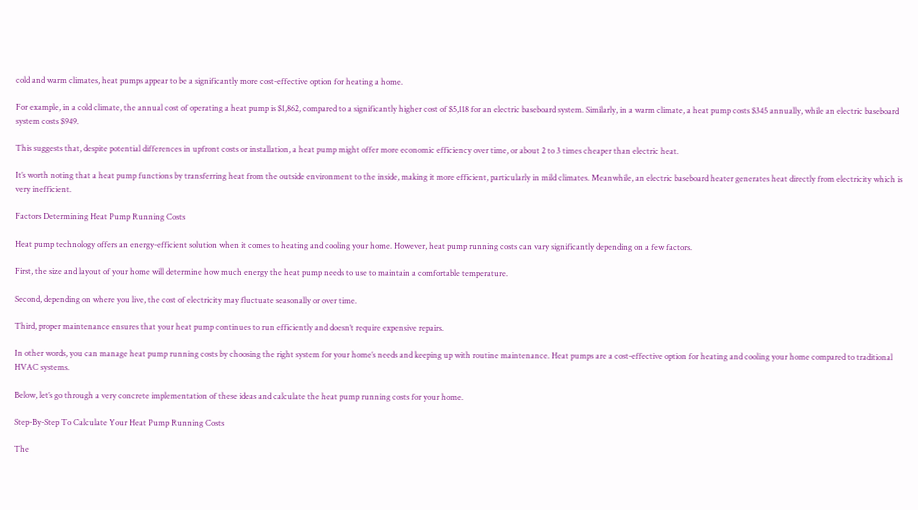cold and warm climates, heat pumps appear to be a significantly more cost-effective option for heating a home.

For example, in a cold climate, the annual cost of operating a heat pump is $1,862, compared to a significantly higher cost of $5,118 for an electric baseboard system. Similarly, in a warm climate, a heat pump costs $345 annually, while an electric baseboard system costs $949.

This suggests that, despite potential differences in upfront costs or installation, a heat pump might offer more economic efficiency over time, or about 2 to 3 times cheaper than electric heat.

It’s worth noting that a heat pump functions by transferring heat from the outside environment to the inside, making it more efficient, particularly in mild climates. Meanwhile, an electric baseboard heater generates heat directly from electricity which is very inefficient.

Factors Determining Heat Pump Running Costs

Heat pump technology offers an energy-efficient solution when it comes to heating and cooling your home. However, heat pump running costs can vary significantly depending on a few factors.

First, the size and layout of your home will determine how much energy the heat pump needs to use to maintain a comfortable temperature.

Second, depending on where you live, the cost of electricity may fluctuate seasonally or over time.

Third, proper maintenance ensures that your heat pump continues to run efficiently and doesn’t require expensive repairs.

In other words, you can manage heat pump running costs by choosing the right system for your home’s needs and keeping up with routine maintenance. Heat pumps are a cost-effective option for heating and cooling your home compared to traditional HVAC systems.

Below, let’s go through a very concrete implementation of these ideas and calculate the heat pump running costs for your home.

Step-By-Step To Calculate Your Heat Pump Running Costs

The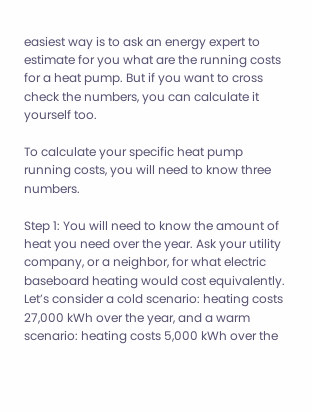easiest way is to ask an energy expert to estimate for you what are the running costs for a heat pump. But if you want to cross check the numbers, you can calculate it yourself too.

To calculate your specific heat pump running costs, you will need to know three numbers.

Step 1: You will need to know the amount of heat you need over the year. Ask your utility company, or a neighbor, for what electric baseboard heating would cost equivalently. Let’s consider a cold scenario: heating costs 27,000 kWh over the year, and a warm scenario: heating costs 5,000 kWh over the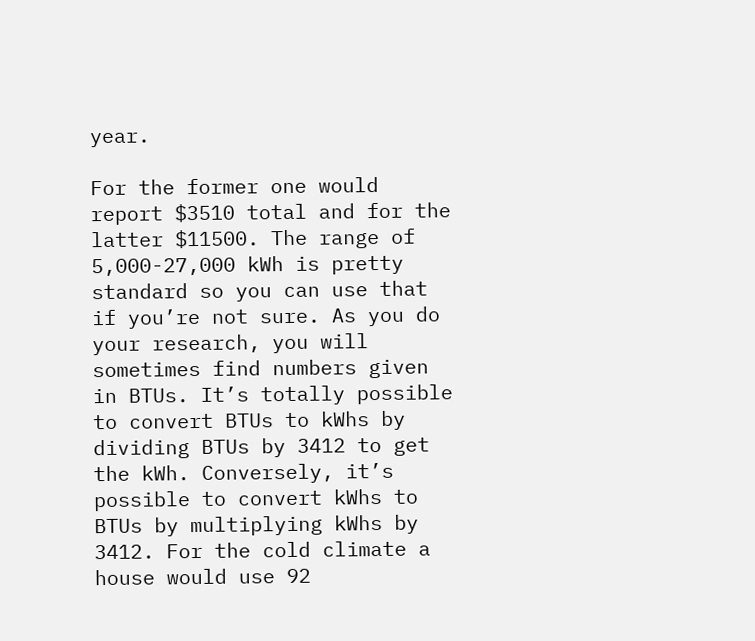year.

For the former one would report $3510 total and for the latter $11500. The range of 5,000-27,000 kWh is pretty standard so you can use that if you’re not sure. As you do your research, you will sometimes find numbers given in BTUs. It’s totally possible to convert BTUs to kWhs by dividing BTUs by 3412 to get the kWh. Conversely, it’s possible to convert kWhs to BTUs by multiplying kWhs by 3412. For the cold climate a house would use 92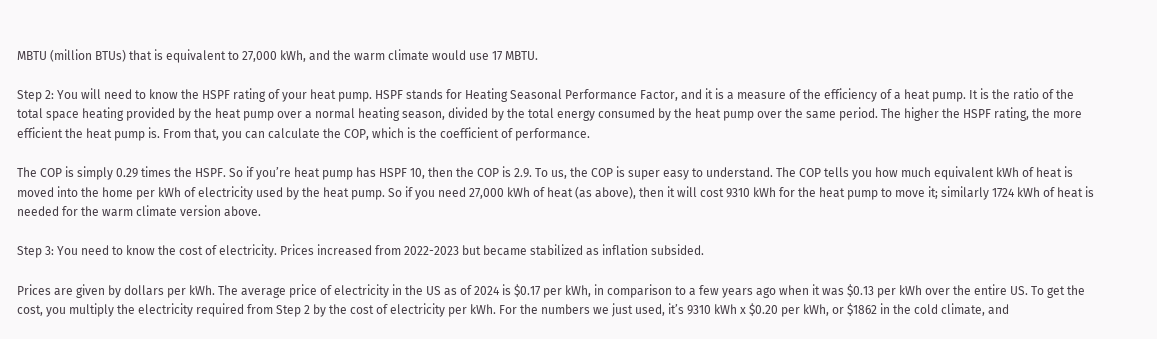MBTU (million BTUs) that is equivalent to 27,000 kWh, and the warm climate would use 17 MBTU.

Step 2: You will need to know the HSPF rating of your heat pump. HSPF stands for Heating Seasonal Performance Factor, and it is a measure of the efficiency of a heat pump. It is the ratio of the total space heating provided by the heat pump over a normal heating season, divided by the total energy consumed by the heat pump over the same period. The higher the HSPF rating, the more efficient the heat pump is. From that, you can calculate the COP, which is the coefficient of performance.

The COP is simply 0.29 times the HSPF. So if you’re heat pump has HSPF 10, then the COP is 2.9. To us, the COP is super easy to understand. The COP tells you how much equivalent kWh of heat is moved into the home per kWh of electricity used by the heat pump. So if you need 27,000 kWh of heat (as above), then it will cost 9310 kWh for the heat pump to move it; similarly 1724 kWh of heat is needed for the warm climate version above.

Step 3: You need to know the cost of electricity. Prices increased from 2022-2023 but became stabilized as inflation subsided.

Prices are given by dollars per kWh. The average price of electricity in the US as of 2024 is $0.17 per kWh, in comparison to a few years ago when it was $0.13 per kWh over the entire US. To get the cost, you multiply the electricity required from Step 2 by the cost of electricity per kWh. For the numbers we just used, it’s 9310 kWh x $0.20 per kWh, or $1862 in the cold climate, and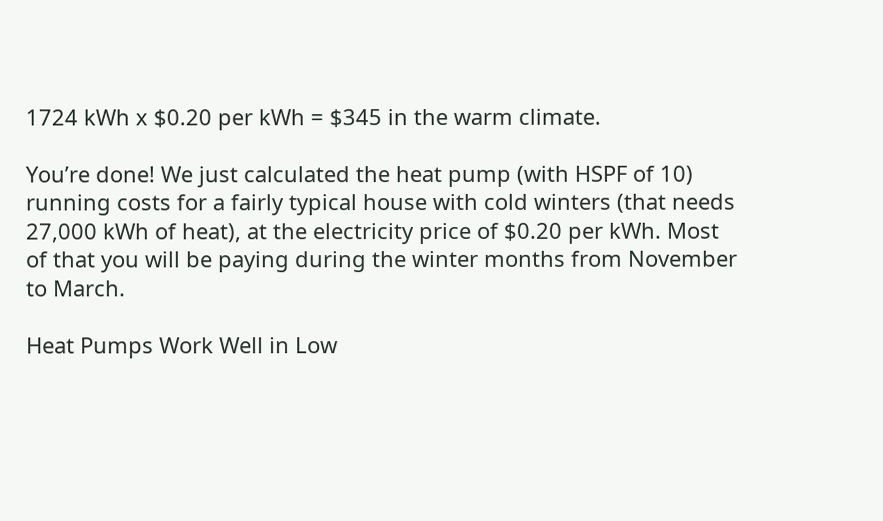1724 kWh x $0.20 per kWh = $345 in the warm climate.

You’re done! We just calculated the heat pump (with HSPF of 10) running costs for a fairly typical house with cold winters (that needs 27,000 kWh of heat), at the electricity price of $0.20 per kWh. Most of that you will be paying during the winter months from November to March.

Heat Pumps Work Well in Low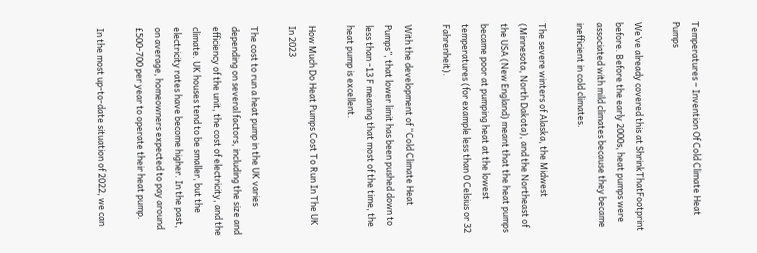Temperatures – Invention Of Cold Climate Heat Pumps

We’ve already covered this at ShrinkThatFootprint before. Before the early 2000s, heat pumps were associated with mild climates because they became inefficient in cold climates.

The severe winters of Alaska, the Midwest (Minnesota, North Dakota), and the Northeast of the USA (New England) meant that the heat pumps became poor at pumping heat at the lowest temperatures (for example less than 0 Celsius or 32 Fahrenheit).

With the development of “Cold Climate Heat Pumps”, that lower limit has been pushed down to less than -13 F meaning that most of the time, the heat pump is excellent.

How Much Do Heat Pumps Cost To Run In The UK In 2023

The cost to run a heat pump in the UK varies depending on several factors, including the size and efficiency of the unit, the cost of electricity, and the climate. UK houses tend to be smaller, but the electricity rates have become higher. In the past, on average, homeowners expected to pay around £500-700 per year to operate their heat pump.

In the most up-to-date situation of 2022, we can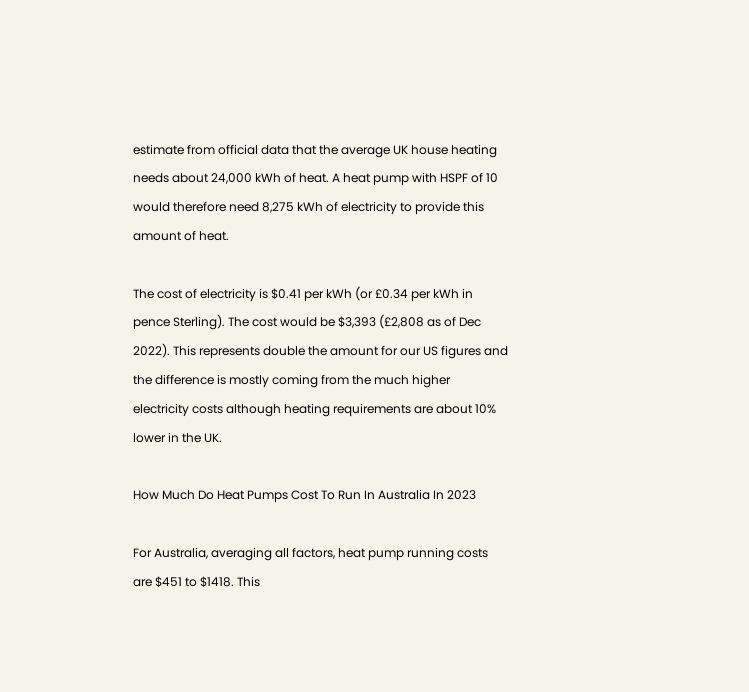estimate from official data that the average UK house heating needs about 24,000 kWh of heat. A heat pump with HSPF of 10 would therefore need 8,275 kWh of electricity to provide this amount of heat.

The cost of electricity is $0.41 per kWh (or £0.34 per kWh in pence Sterling). The cost would be $3,393 (£2,808 as of Dec 2022). This represents double the amount for our US figures and the difference is mostly coming from the much higher electricity costs although heating requirements are about 10% lower in the UK.

How Much Do Heat Pumps Cost To Run In Australia In 2023

For Australia, averaging all factors, heat pump running costs are $451 to $1418. This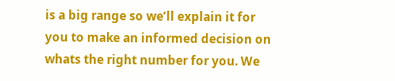is a big range so we’ll explain it for you to make an informed decision on whats the right number for you. We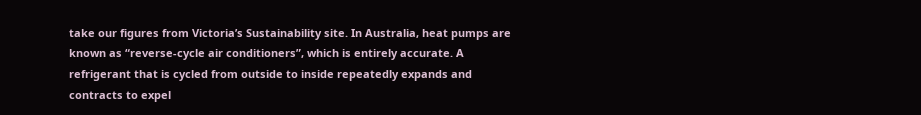take our figures from Victoria’s Sustainability site. In Australia, heat pumps are known as “reverse-cycle air conditioners”, which is entirely accurate. A refrigerant that is cycled from outside to inside repeatedly expands and contracts to expel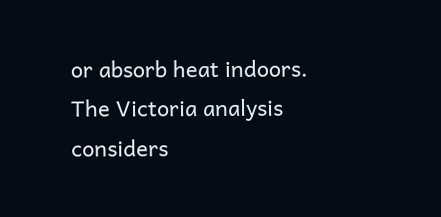or absorb heat indoors. The Victoria analysis considers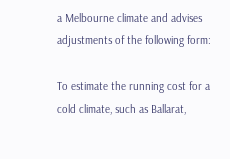a Melbourne climate and advises adjustments of the following form:

To estimate the running cost for a cold climate, such as Ballarat,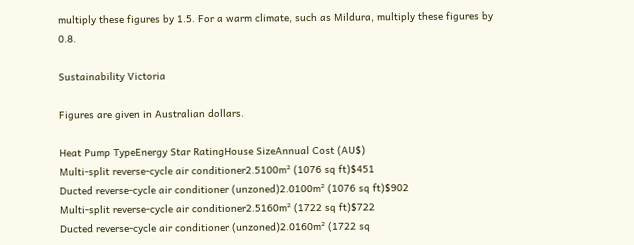multiply these figures by 1.5. For a warm climate, such as Mildura, multiply these figures by 0.8.

Sustainability Victoria

Figures are given in Australian dollars.

Heat Pump TypeEnergy Star RatingHouse SizeAnnual Cost (AU$)
Multi-split reverse-cycle air conditioner2.5100m² (1076 sq ft)$451
Ducted reverse-cycle air conditioner (unzoned)2.0100m² (1076 sq ft)$902
Multi-split reverse-cycle air conditioner2.5160m² (1722 sq ft)$722
Ducted reverse-cycle air conditioner (unzoned)2.0160m² (1722 sq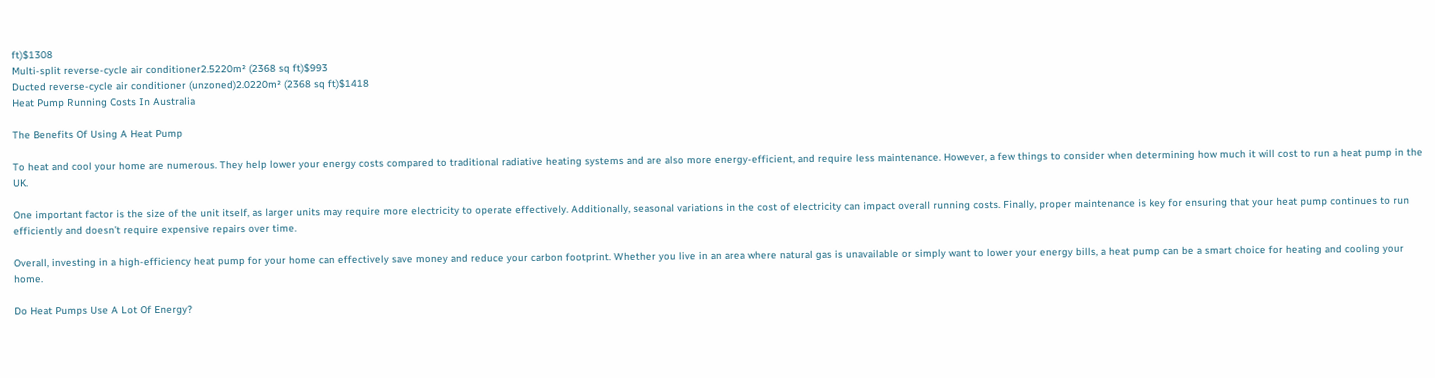ft)$1308
Multi-split reverse-cycle air conditioner2.5220m² (2368 sq ft)$993
Ducted reverse-cycle air conditioner (unzoned)2.0220m² (2368 sq ft)$1418
Heat Pump Running Costs In Australia

The Benefits Of Using A Heat Pump

To heat and cool your home are numerous. They help lower your energy costs compared to traditional radiative heating systems and are also more energy-efficient, and require less maintenance. However, a few things to consider when determining how much it will cost to run a heat pump in the UK.

One important factor is the size of the unit itself, as larger units may require more electricity to operate effectively. Additionally, seasonal variations in the cost of electricity can impact overall running costs. Finally, proper maintenance is key for ensuring that your heat pump continues to run efficiently and doesn’t require expensive repairs over time.

Overall, investing in a high-efficiency heat pump for your home can effectively save money and reduce your carbon footprint. Whether you live in an area where natural gas is unavailable or simply want to lower your energy bills, a heat pump can be a smart choice for heating and cooling your home.

Do Heat Pumps Use A Lot Of Energy?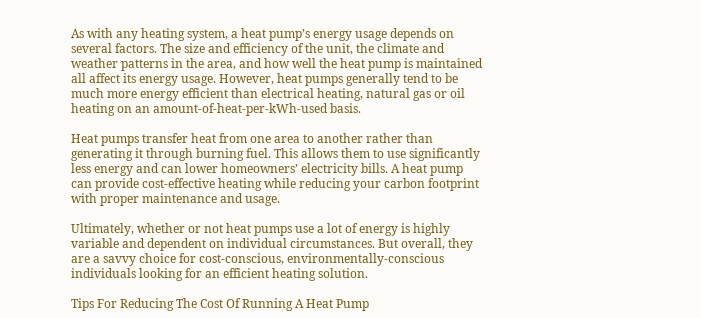As with any heating system, a heat pump’s energy usage depends on several factors. The size and efficiency of the unit, the climate and weather patterns in the area, and how well the heat pump is maintained all affect its energy usage. However, heat pumps generally tend to be much more energy efficient than electrical heating, natural gas or oil heating on an amount-of-heat-per-kWh-used basis.

Heat pumps transfer heat from one area to another rather than generating it through burning fuel. This allows them to use significantly less energy and can lower homeowners’ electricity bills. A heat pump can provide cost-effective heating while reducing your carbon footprint with proper maintenance and usage.

Ultimately, whether or not heat pumps use a lot of energy is highly variable and dependent on individual circumstances. But overall, they are a savvy choice for cost-conscious, environmentally-conscious individuals looking for an efficient heating solution.

Tips For Reducing The Cost Of Running A Heat Pump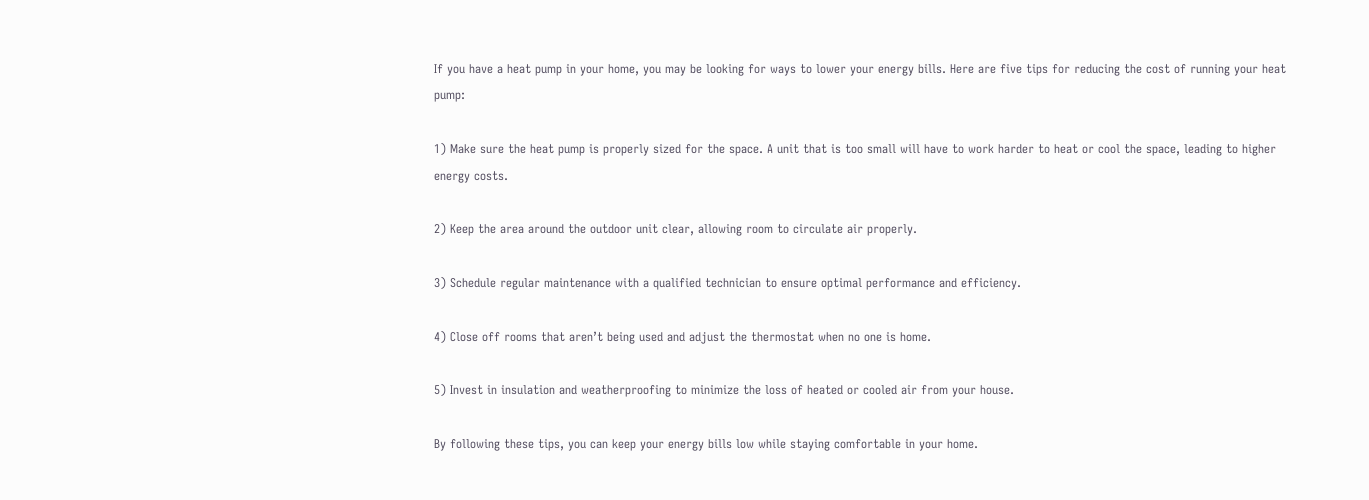If you have a heat pump in your home, you may be looking for ways to lower your energy bills. Here are five tips for reducing the cost of running your heat pump:

1) Make sure the heat pump is properly sized for the space. A unit that is too small will have to work harder to heat or cool the space, leading to higher energy costs.

2) Keep the area around the outdoor unit clear, allowing room to circulate air properly.

3) Schedule regular maintenance with a qualified technician to ensure optimal performance and efficiency.

4) Close off rooms that aren’t being used and adjust the thermostat when no one is home.

5) Invest in insulation and weatherproofing to minimize the loss of heated or cooled air from your house.

By following these tips, you can keep your energy bills low while staying comfortable in your home.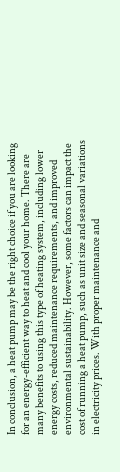In conclusion, a heat pump may be the right choice if you are looking for an energy-efficient way to heat and cool your home. There are many benefits to using this type of heating system, including lower energy costs, reduced maintenance requirements, and improved environmental sustainability. However, some factors can impact the cost of running a heat pump, such as unit size and seasonal variations in electricity prices. With proper maintenance and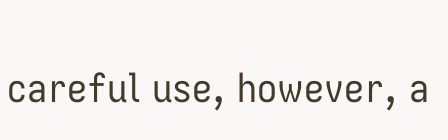careful use, however, a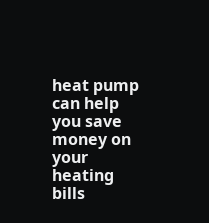heat pump can help you save money on your heating bills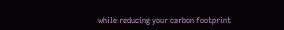while reducing your carbon footprint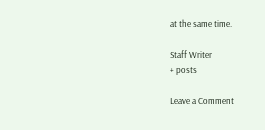at the same time.

Staff Writer
+ posts

Leave a Comment